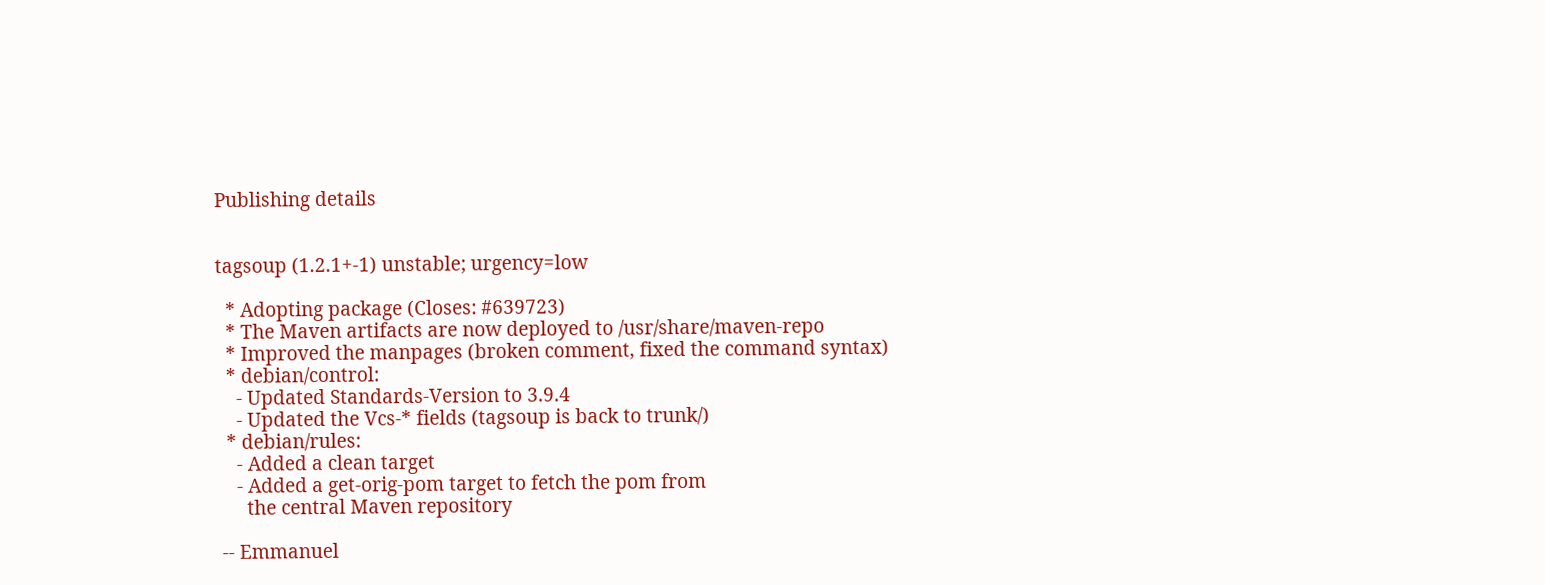Publishing details


tagsoup (1.2.1+-1) unstable; urgency=low

  * Adopting package (Closes: #639723)
  * The Maven artifacts are now deployed to /usr/share/maven-repo
  * Improved the manpages (broken comment, fixed the command syntax)
  * debian/control:
    - Updated Standards-Version to 3.9.4
    - Updated the Vcs-* fields (tagsoup is back to trunk/)
  * debian/rules:
    - Added a clean target
    - Added a get-orig-pom target to fetch the pom from
      the central Maven repository

 -- Emmanuel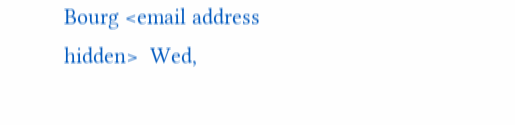Bourg <email address hidden>  Wed,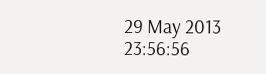29 May 2013 23:56:56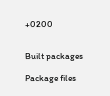+0200


Built packages

Package files